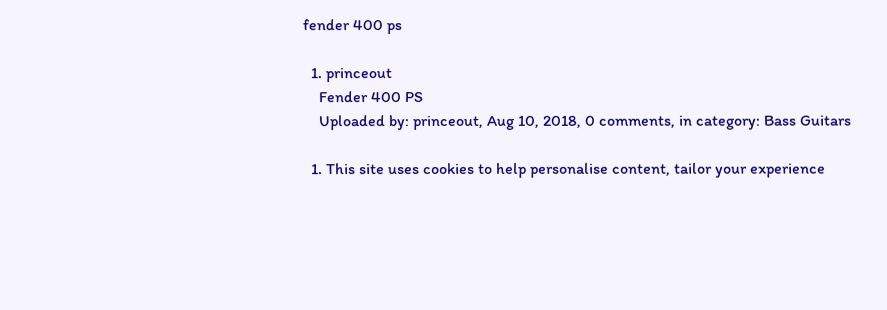fender 400 ps

  1. princeout
    Fender 400 PS
    Uploaded by: princeout, Aug 10, 2018, 0 comments, in category: Bass Guitars

  1. This site uses cookies to help personalise content, tailor your experience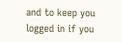and to keep you logged in if you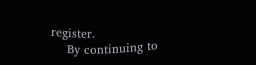register.
    By continuing to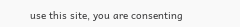use this site, you are consenting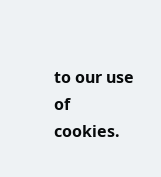to our use of cookies.